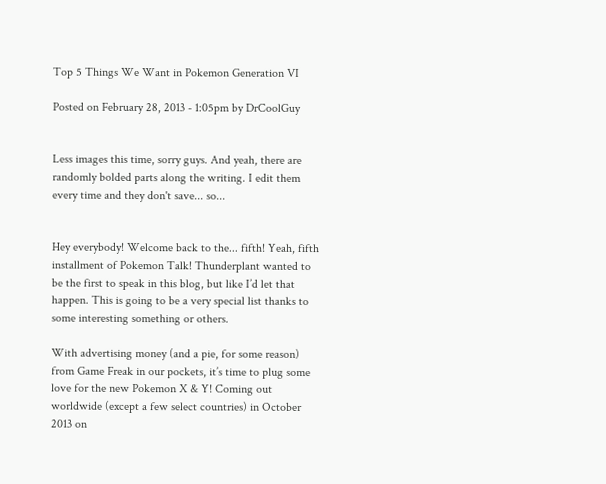Top 5 Things We Want in Pokemon Generation VI

Posted on February 28, 2013 - 1:05pm by DrCoolGuy


Less images this time, sorry guys. And yeah, there are randomly bolded parts along the writing. I edit them every time and they don't save... so...


Hey everybody! Welcome back to the... fifth! Yeah, fifth installment of Pokemon Talk! Thunderplant wanted to be the first to speak in this blog, but like I’d let that happen. This is going to be a very special list thanks to some interesting something or others.

With advertising money (and a pie, for some reason) from Game Freak in our pockets, it’s time to plug some love for the new Pokemon X & Y! Coming out worldwide (except a few select countries) in October 2013 on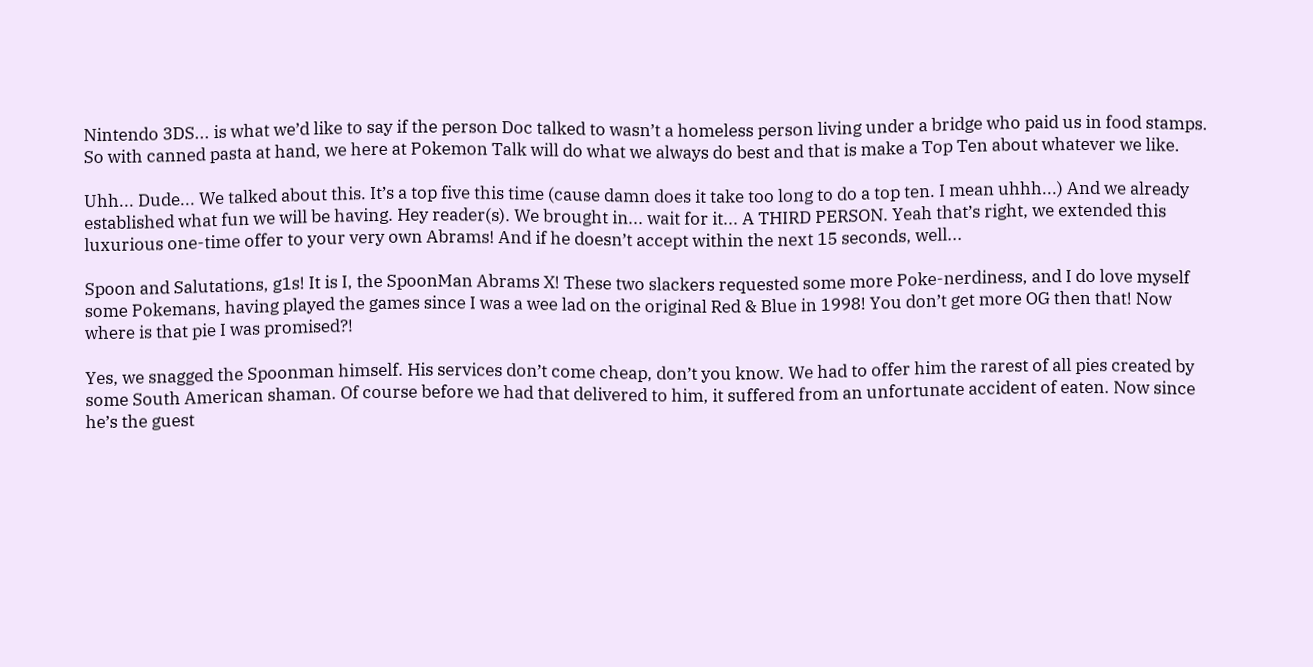Nintendo 3DS... is what we’d like to say if the person Doc talked to wasn’t a homeless person living under a bridge who paid us in food stamps. So with canned pasta at hand, we here at Pokemon Talk will do what we always do best and that is make a Top Ten about whatever we like.

Uhh... Dude... We talked about this. It’s a top five this time (cause damn does it take too long to do a top ten. I mean uhhh...) And we already established what fun we will be having. Hey reader(s). We brought in... wait for it... A THIRD PERSON. Yeah that’s right, we extended this luxurious one-time offer to your very own Abrams! And if he doesn’t accept within the next 15 seconds, well...

Spoon and Salutations, g1s! It is I, the SpoonMan Abrams X! These two slackers requested some more Poke-nerdiness, and I do love myself some Pokemans, having played the games since I was a wee lad on the original Red & Blue in 1998! You don’t get more OG then that! Now where is that pie I was promised?!

Yes, we snagged the Spoonman himself. His services don’t come cheap, don’t you know. We had to offer him the rarest of all pies created by some South American shaman. Of course before we had that delivered to him, it suffered from an unfortunate accident of eaten. Now since he’s the guest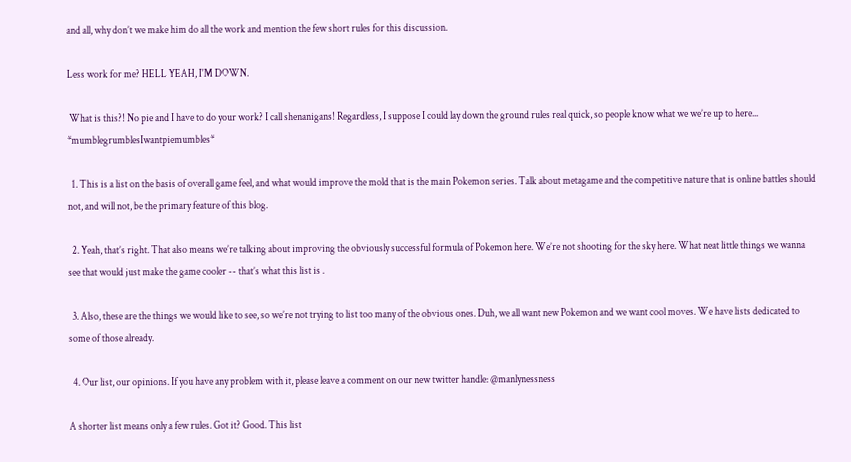and all, why don’t we make him do all the work and mention the few short rules for this discussion.

Less work for me? HELL YEAH, I'M DOWN.

 What is this?! No pie and I have to do your work? I call shenanigans! Regardless, I suppose I could lay down the ground rules real quick, so people know what we we’re up to here... *mumblegrumblesIwantpiemumbles*

  1. This is a list on the basis of overall game feel, and what would improve the mold that is the main Pokemon series. Talk about metagame and the competitive nature that is online battles should not, and will not, be the primary feature of this blog.

  2. Yeah, that’s right. That also means we’re talking about improving the obviously successful formula of Pokemon here. We’re not shooting for the sky here. What neat little things we wanna see that would just make the game cooler -- that’s what this list is .

  3. Also, these are the things we would like to see, so we’re not trying to list too many of the obvious ones. Duh, we all want new Pokemon and we want cool moves. We have lists dedicated to some of those already.

  4. Our list, our opinions. If you have any problem with it, please leave a comment on our new twitter handle: @manlynessness

A shorter list means only a few rules. Got it? Good. This list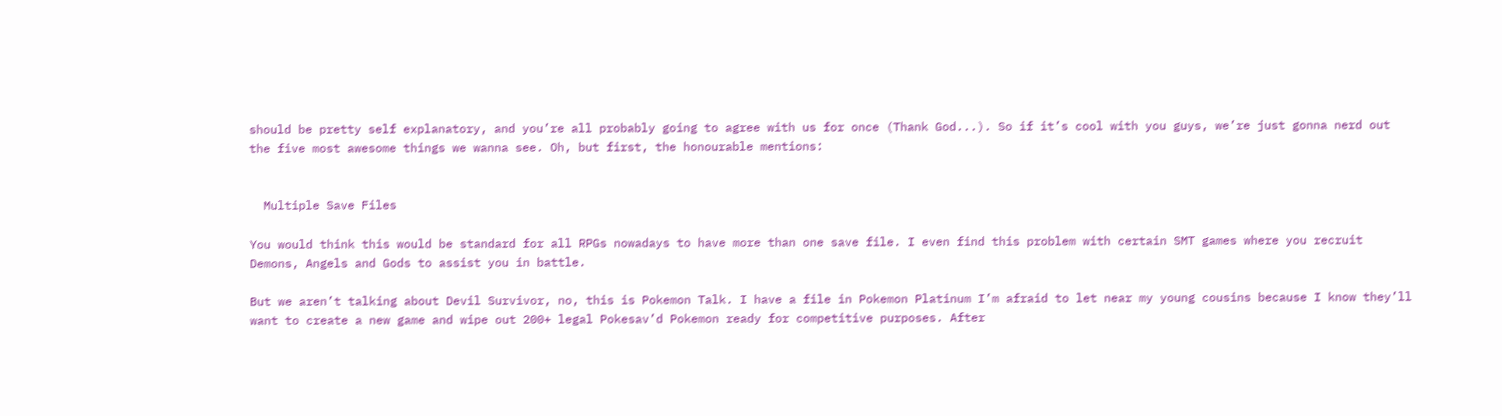should be pretty self explanatory, and you’re all probably going to agree with us for once (Thank God...). So if it’s cool with you guys, we’re just gonna nerd out the five most awesome things we wanna see. Oh, but first, the honourable mentions:


  Multiple Save Files

You would think this would be standard for all RPGs nowadays to have more than one save file. I even find this problem with certain SMT games where you recruit Demons, Angels and Gods to assist you in battle.

But we aren’t talking about Devil Survivor, no, this is Pokemon Talk. I have a file in Pokemon Platinum I’m afraid to let near my young cousins because I know they’ll want to create a new game and wipe out 200+ legal Pokesav’d Pokemon ready for competitive purposes. After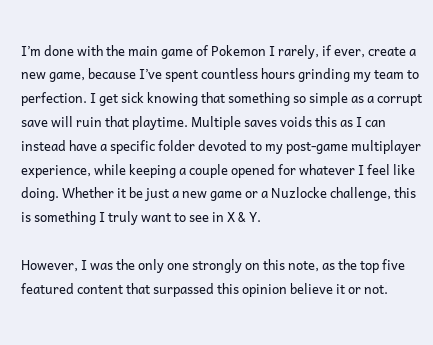I’m done with the main game of Pokemon I rarely, if ever, create a new game, because I’ve spent countless hours grinding my team to perfection. I get sick knowing that something so simple as a corrupt save will ruin that playtime. Multiple saves voids this as I can instead have a specific folder devoted to my post-game multiplayer experience, while keeping a couple opened for whatever I feel like doing. Whether it be just a new game or a Nuzlocke challenge, this is something I truly want to see in X & Y.

However, I was the only one strongly on this note, as the top five featured content that surpassed this opinion believe it or not.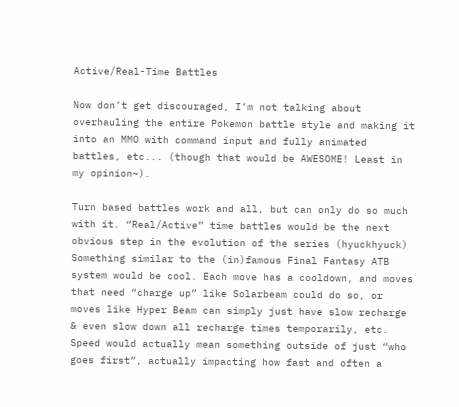Active/Real-Time Battles

Now don’t get discouraged, I’m not talking about overhauling the entire Pokemon battle style and making it into an MMO with command input and fully animated battles, etc... (though that would be AWESOME! Least in my opinion~).

Turn based battles work and all, but can only do so much with it. “Real/Active” time battles would be the next obvious step in the evolution of the series (hyuckhyuck) Something similar to the (in)famous Final Fantasy ATB system would be cool. Each move has a cooldown, and moves that need “charge up” like Solarbeam could do so, or moves like Hyper Beam can simply just have slow recharge & even slow down all recharge times temporarily, etc. Speed would actually mean something outside of just “who goes first”, actually impacting how fast and often a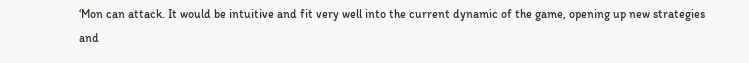‘Mon can attack. It would be intuitive and fit very well into the current dynamic of the game, opening up new strategies and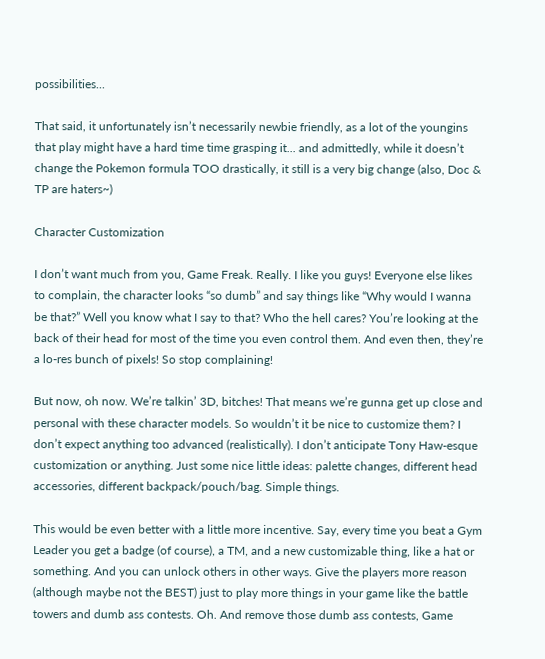possibilities...

That said, it unfortunately isn’t necessarily newbie friendly, as a lot of the youngins that play might have a hard time time grasping it... and admittedly, while it doesn’t change the Pokemon formula TOO drastically, it still is a very big change (also, Doc & TP are haters~)

Character Customization

I don’t want much from you, Game Freak. Really. I like you guys! Everyone else likes to complain, the character looks “so dumb” and say things like “Why would I wanna be that?” Well you know what I say to that? Who the hell cares? You’re looking at the back of their head for most of the time you even control them. And even then, they’re a lo-res bunch of pixels! So stop complaining!

But now, oh now. We’re talkin’ 3D, bitches! That means we’re gunna get up close and personal with these character models. So wouldn’t it be nice to customize them? I don’t expect anything too advanced (realistically). I don’t anticipate Tony Haw-esque  customization or anything. Just some nice little ideas: palette changes, different head accessories, different backpack/pouch/bag. Simple things.

This would be even better with a little more incentive. Say, every time you beat a Gym Leader you get a badge (of course), a TM, and a new customizable thing, like a hat or something. And you can unlock others in other ways. Give the players more reason (although maybe not the BEST) just to play more things in your game like the battle towers and dumb ass contests. Oh. And remove those dumb ass contests, Game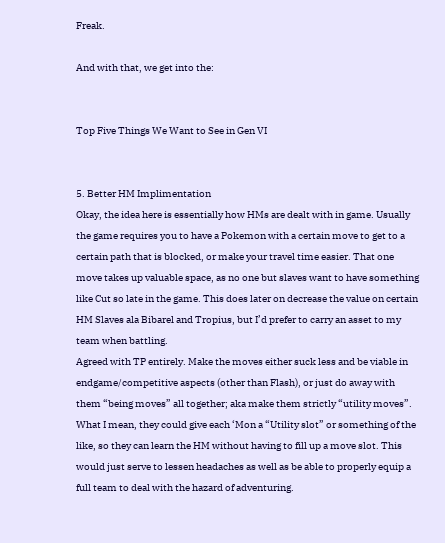Freak.

And with that, we get into the:


Top Five Things We Want to See in Gen VI


5. Better HM Implimentation
Okay, the idea here is essentially how HMs are dealt with in game. Usually the game requires you to have a Pokemon with a certain move to get to a certain path that is blocked, or make your travel time easier. That one move takes up valuable space, as no one but slaves want to have something like Cut so late in the game. This does later on decrease the value on certain HM Slaves ala Bibarel and Tropius, but I’d prefer to carry an asset to my team when battling.
Agreed with TP entirely. Make the moves either suck less and be viable in endgame/competitive aspects (other than Flash), or just do away with them “being moves” all together; aka make them strictly “utility moves”.
What I mean, they could give each ‘Mon a “Utility slot” or something of the like, so they can learn the HM without having to fill up a move slot. This would just serve to lessen headaches as well as be able to properly equip a full team to deal with the hazard of adventuring.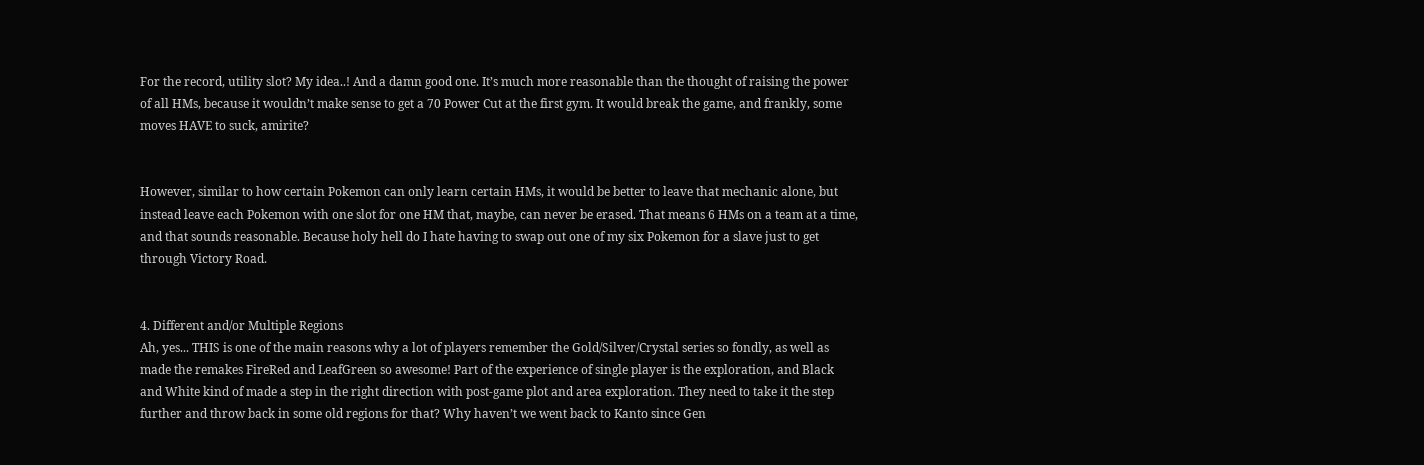For the record, utility slot? My idea..! And a damn good one. It’s much more reasonable than the thought of raising the power of all HMs, because it wouldn’t make sense to get a 70 Power Cut at the first gym. It would break the game, and frankly, some moves HAVE to suck, amirite?


However, similar to how certain Pokemon can only learn certain HMs, it would be better to leave that mechanic alone, but instead leave each Pokemon with one slot for one HM that, maybe, can never be erased. That means 6 HMs on a team at a time, and that sounds reasonable. Because holy hell do I hate having to swap out one of my six Pokemon for a slave just to get through Victory Road.


4. Different and/or Multiple Regions
Ah, yes... THIS is one of the main reasons why a lot of players remember the Gold/Silver/Crystal series so fondly, as well as made the remakes FireRed and LeafGreen so awesome! Part of the experience of single player is the exploration, and Black and White kind of made a step in the right direction with post-game plot and area exploration. They need to take it the step further and throw back in some old regions for that? Why haven’t we went back to Kanto since Gen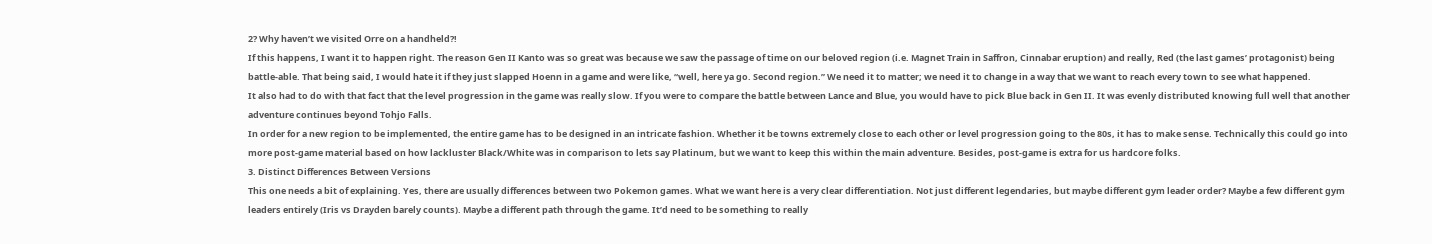2? Why haven’t we visited Orre on a handheld?!
If this happens, I want it to happen right. The reason Gen II Kanto was so great was because we saw the passage of time on our beloved region (i.e. Magnet Train in Saffron, Cinnabar eruption) and really, Red (the last games’ protagonist) being battle-able. That being said, I would hate it if they just slapped Hoenn in a game and were like, “well, here ya go. Second region.” We need it to matter; we need it to change in a way that we want to reach every town to see what happened.
It also had to do with that fact that the level progression in the game was really slow. If you were to compare the battle between Lance and Blue, you would have to pick Blue back in Gen II. It was evenly distributed knowing full well that another adventure continues beyond Tohjo Falls.
In order for a new region to be implemented, the entire game has to be designed in an intricate fashion. Whether it be towns extremely close to each other or level progression going to the 80s, it has to make sense. Technically this could go into more post-game material based on how lackluster Black/White was in comparison to lets say Platinum, but we want to keep this within the main adventure. Besides, post-game is extra for us hardcore folks.
3. Distinct Differences Between Versions
This one needs a bit of explaining. Yes, there are usually differences between two Pokemon games. What we want here is a very clear differentiation. Not just different legendaries, but maybe different gym leader order? Maybe a few different gym leaders entirely (Iris vs Drayden barely counts). Maybe a different path through the game. It’d need to be something to really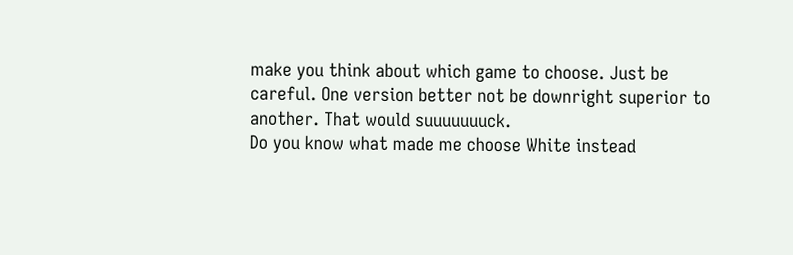make you think about which game to choose. Just be careful. One version better not be downright superior to another. That would suuuuuuuck.
Do you know what made me choose White instead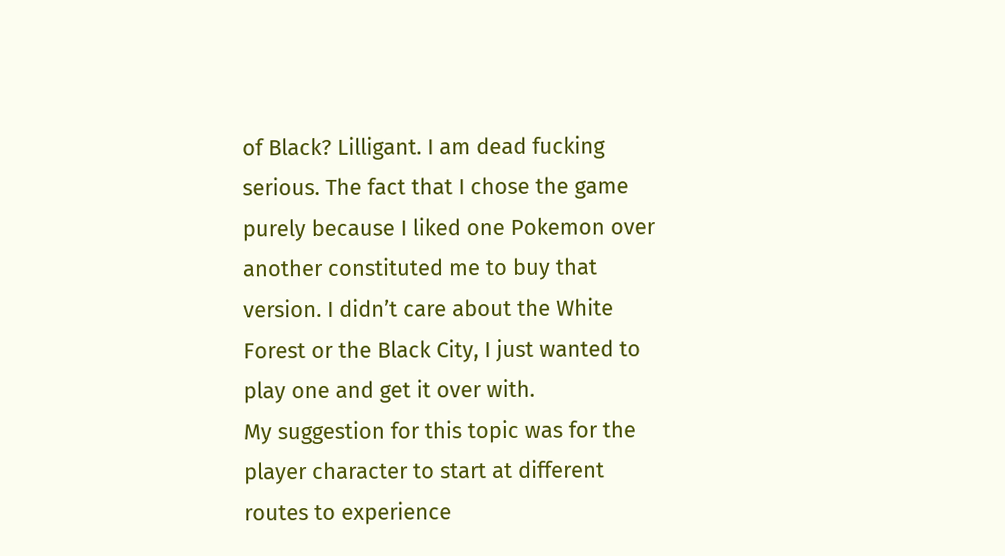of Black? Lilligant. I am dead fucking serious. The fact that I chose the game purely because I liked one Pokemon over another constituted me to buy that version. I didn’t care about the White Forest or the Black City, I just wanted to play one and get it over with.
My suggestion for this topic was for the player character to start at different routes to experience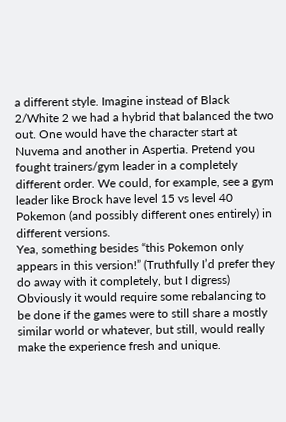a different style. Imagine instead of Black 2/White 2 we had a hybrid that balanced the two out. One would have the character start at Nuvema and another in Aspertia. Pretend you fought trainers/gym leader in a completely different order. We could, for example, see a gym leader like Brock have level 15 vs level 40 Pokemon (and possibly different ones entirely) in different versions.
Yea, something besides “this Pokemon only appears in this version!” (Truthfully I’d prefer they do away with it completely, but I digress) Obviously it would require some rebalancing to be done if the games were to still share a mostly similar world or whatever, but still, would really make the experience fresh and unique.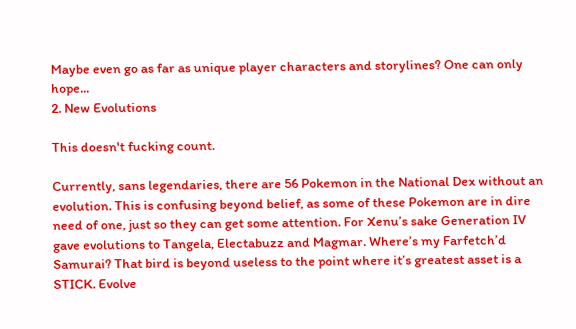Maybe even go as far as unique player characters and storylines? One can only hope...
2. New Evolutions

This doesn't fucking count.

Currently, sans legendaries, there are 56 Pokemon in the National Dex without an evolution. This is confusing beyond belief, as some of these Pokemon are in dire need of one, just so they can get some attention. For Xenu’s sake Generation IV gave evolutions to Tangela, Electabuzz and Magmar. Where’s my Farfetch’d Samurai? That bird is beyond useless to the point where it’s greatest asset is a STICK. Evolve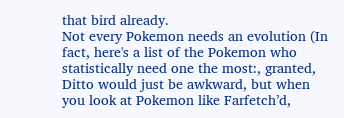that bird already.
Not every Pokemon needs an evolution (In fact, here's a list of the Pokemon who statistically need one the most:, granted, Ditto would just be awkward, but when you look at Pokemon like Farfetch’d,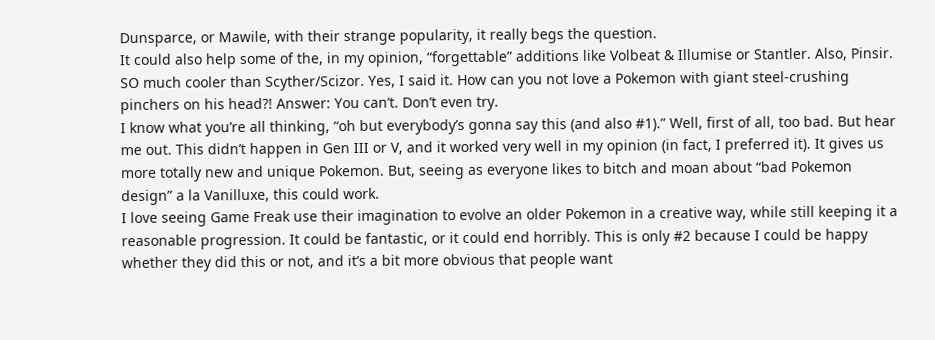Dunsparce, or Mawile, with their strange popularity, it really begs the question.
It could also help some of the, in my opinion, “forgettable” additions like Volbeat & Illumise or Stantler. Also, Pinsir. SO much cooler than Scyther/Scizor. Yes, I said it. How can you not love a Pokemon with giant steel-crushing pinchers on his head?! Answer: You can’t. Don’t even try.
I know what you’re all thinking, “oh but everybody’s gonna say this (and also #1).” Well, first of all, too bad. But hear me out. This didn’t happen in Gen III or V, and it worked very well in my opinion (in fact, I preferred it). It gives us more totally new and unique Pokemon. But, seeing as everyone likes to bitch and moan about “bad Pokemon design” a la Vanilluxe, this could work.
I love seeing Game Freak use their imagination to evolve an older Pokemon in a creative way, while still keeping it a reasonable progression. It could be fantastic, or it could end horribly. This is only #2 because I could be happy whether they did this or not, and it’s a bit more obvious that people want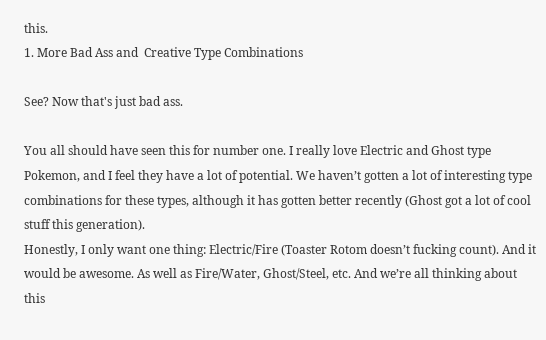this.
1. More Bad Ass and  Creative Type Combinations

See? Now that's just bad ass.

You all should have seen this for number one. I really love Electric and Ghost type Pokemon, and I feel they have a lot of potential. We haven’t gotten a lot of interesting type combinations for these types, although it has gotten better recently (Ghost got a lot of cool stuff this generation).
Honestly, I only want one thing: Electric/Fire (Toaster Rotom doesn’t fucking count). And it would be awesome. As well as Fire/Water, Ghost/Steel, etc. And we’re all thinking about this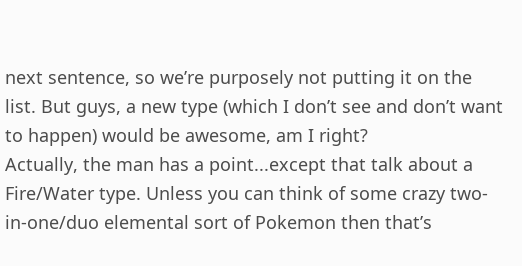next sentence, so we’re purposely not putting it on the list. But guys, a new type (which I don’t see and don’t want to happen) would be awesome, am I right?
Actually, the man has a point...except that talk about a Fire/Water type. Unless you can think of some crazy two-in-one/duo elemental sort of Pokemon then that’s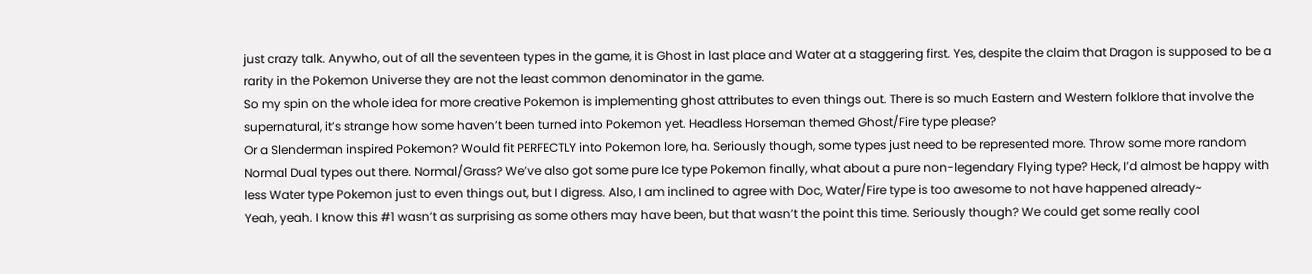just crazy talk. Anywho, out of all the seventeen types in the game, it is Ghost in last place and Water at a staggering first. Yes, despite the claim that Dragon is supposed to be a rarity in the Pokemon Universe they are not the least common denominator in the game.
So my spin on the whole idea for more creative Pokemon is implementing ghost attributes to even things out. There is so much Eastern and Western folklore that involve the supernatural, it’s strange how some haven’t been turned into Pokemon yet. Headless Horseman themed Ghost/Fire type please?
Or a Slenderman inspired Pokemon? Would fit PERFECTLY into Pokemon lore, ha. Seriously though, some types just need to be represented more. Throw some more random Normal Dual types out there. Normal/Grass? We’ve also got some pure Ice type Pokemon finally, what about a pure non-legendary Flying type? Heck, I’d almost be happy with less Water type Pokemon just to even things out, but I digress. Also, I am inclined to agree with Doc, Water/Fire type is too awesome to not have happened already~
Yeah, yeah. I know this #1 wasn’t as surprising as some others may have been, but that wasn’t the point this time. Seriously though? We could get some really cool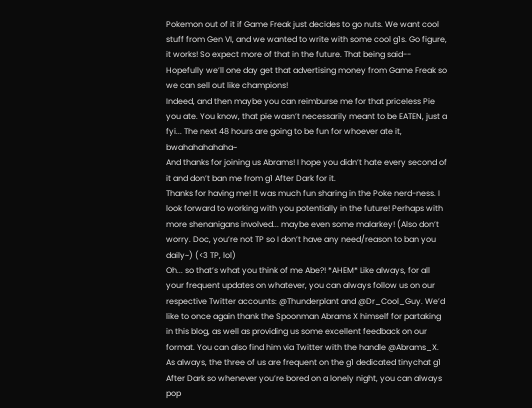Pokemon out of it if Game Freak just decides to go nuts. We want cool stuff from Gen VI, and we wanted to write with some cool g1s. Go figure, it works! So expect more of that in the future. That being said--
Hopefully we’ll one day get that advertising money from Game Freak so we can sell out like champions!
Indeed, and then maybe you can reimburse me for that priceless Pie you ate. You know, that pie wasn’t necessarily meant to be EATEN, just a fyi... The next 48 hours are going to be fun for whoever ate it, bwahahahahaha~
And thanks for joining us Abrams! I hope you didn’t hate every second of it and don’t ban me from g1 After Dark for it.
Thanks for having me! It was much fun sharing in the Poke nerd-ness. I look forward to working with you potentially in the future! Perhaps with more shenanigans involved... maybe even some malarkey! (Also don’t worry. Doc, you’re not TP so I don’t have any need/reason to ban you daily~) (<3 TP, lol)
Oh... so that’s what you think of me Abe?! *AHEM* Like always, for all your frequent updates on whatever, you can always follow us on our respective Twitter accounts: @Thunderplant and @Dr_Cool_Guy. We’d like to once again thank the Spoonman Abrams X himself for partaking in this blog, as well as providing us some excellent feedback on our format. You can also find him via Twitter with the handle @Abrams_X.
As always, the three of us are frequent on the g1 dedicated tinychat g1 After Dark so whenever you’re bored on a lonely night, you can always pop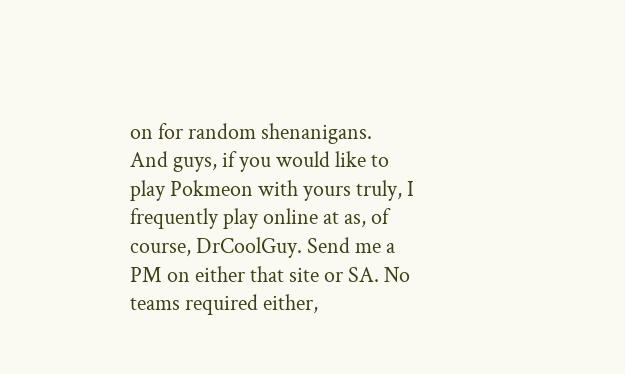on for random shenanigans.
And guys, if you would like to play Pokmeon with yours truly, I frequently play online at as, of course, DrCoolGuy. Send me a PM on either that site or SA. No teams required either,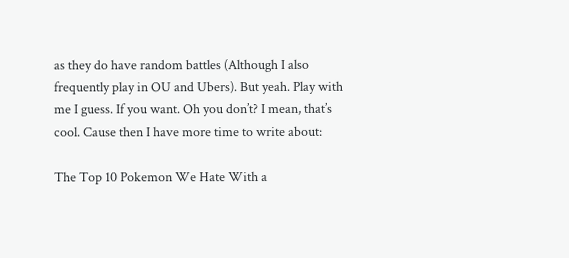as they do have random battles (Although I also frequently play in OU and Ubers). But yeah. Play with me I guess. If you want. Oh you don’t? I mean, that’s cool. Cause then I have more time to write about:

The Top 10 Pokemon We Hate With a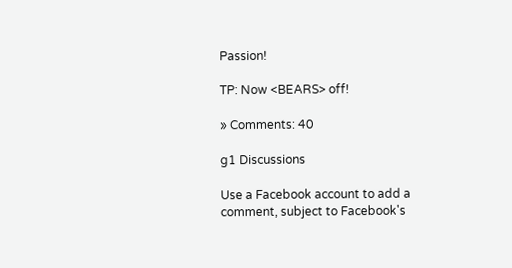Passion!

TP: Now <BEARS> off!

» Comments: 40

g1 Discussions

Use a Facebook account to add a comment, subject to Facebook's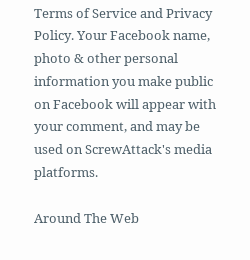Terms of Service and Privacy Policy. Your Facebook name, photo & other personal information you make public on Facebook will appear with your comment, and may be used on ScrewAttack's media platforms.

Around The Web